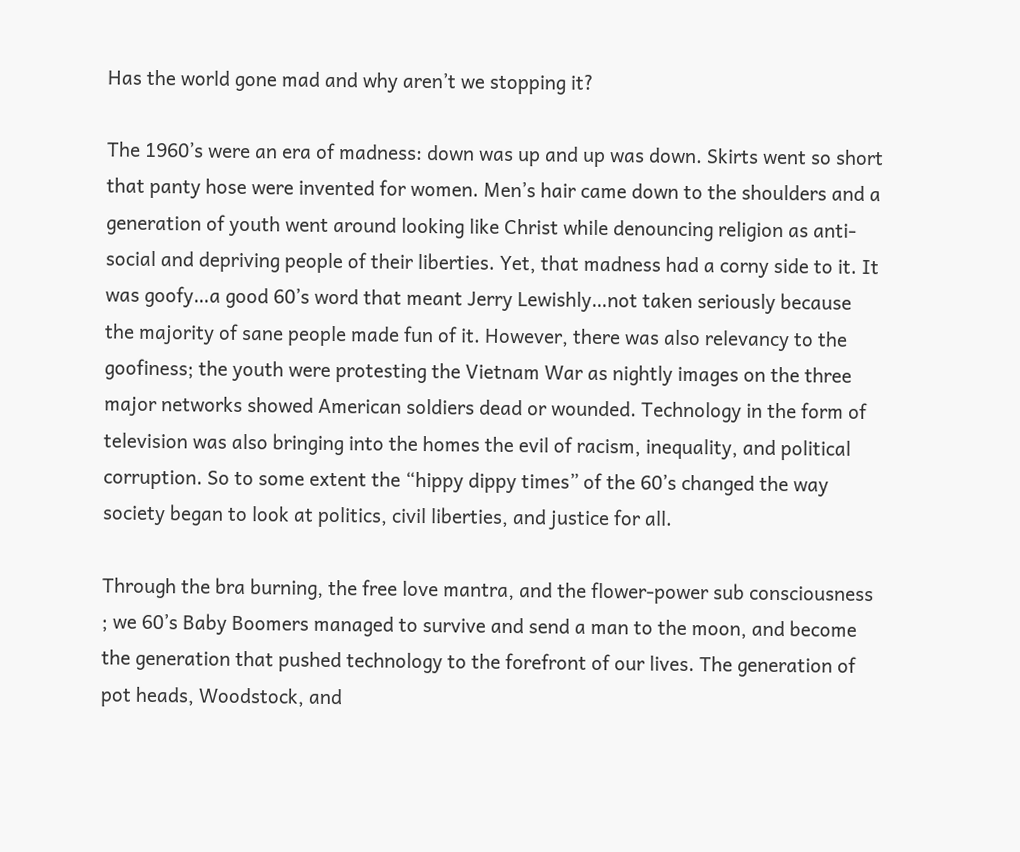Has the world gone mad and why aren’t we stopping it?

The 1960’s were an era of madness: down was up and up was down. Skirts went so short that panty hose were invented for women. Men’s hair came down to the shoulders and a generation of youth went around looking like Christ while denouncing religion as anti-social and depriving people of their liberties. Yet, that madness had a corny side to it. It was goofy…a good 60’s word that meant Jerry Lewishly…not taken seriously because the majority of sane people made fun of it. However, there was also relevancy to the goofiness; the youth were protesting the Vietnam War as nightly images on the three major networks showed American soldiers dead or wounded. Technology in the form of television was also bringing into the homes the evil of racism, inequality, and political corruption. So to some extent the “hippy dippy times” of the 60’s changed the way society began to look at politics, civil liberties, and justice for all.

Through the bra burning, the free love mantra, and the flower-power sub consciousness ; we 60’s Baby Boomers managed to survive and send a man to the moon, and become the generation that pushed technology to the forefront of our lives. The generation of pot heads, Woodstock, and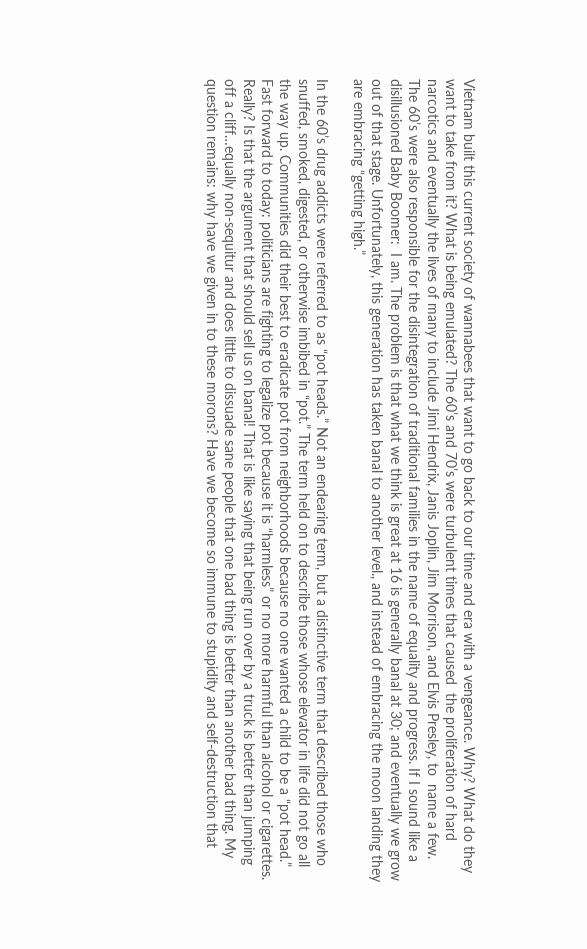Vietnam built this current society of wannabees that want to go back to our time and era with a vengeance. Why? What do they want to take from it? What is being emulated? The 60’s and 70’s were turbulent times that caused  the proliferation of hard narcotics and eventually the lives of many to include Jimi Hendrix, Janis Joplin, Jim Morrison, and Elvis Presley, to  name a few. The 60’s were also responsible for the disintegration of traditional families in the name of equality and progress. If I sound like a disillusioned Baby Boomer:  I am. The problem is that what we think is great at 16 is generally banal at 30; and eventually we grow out of that stage. Unfortunately, this generation has taken banal to another level., and instead of embracing the moon landing they are embracing “getting high.”

In the 60’s drug addicts were referred to as “pot heads.” Not an endearing term, but a distinctive term that described those who snuffed, smoked, digested, or otherwise imbibed in “pot.” The term held on to describe those whose elevator in life did not go all the way up. Communities did their best to eradicate pot from neighborhoods because no one wanted a child to be a “pot head.” Fast forward to today: politicians are fighting to legalize pot because it is “harmless” or no more harmful than alcohol or cigarettes.  Really? Is that the argument that should sell us on banal! That is like saying that being run over by a truck is better than jumping off a cliff…equally non-sequitur and does little to dissuade sane people that one bad thing is better than another bad thing. My question remains: why have we given in to these morons? Have we become so immune to stupidity and self-destruction that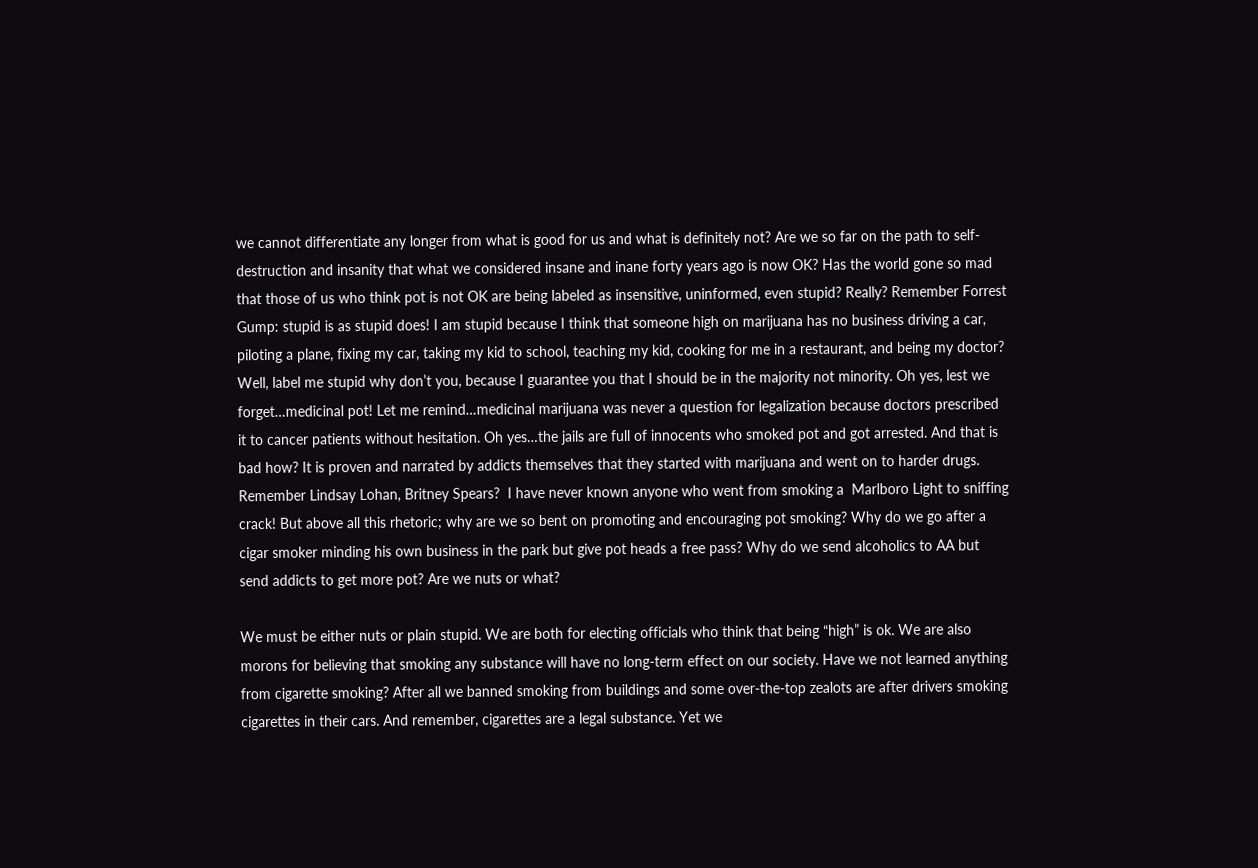we cannot differentiate any longer from what is good for us and what is definitely not? Are we so far on the path to self-destruction and insanity that what we considered insane and inane forty years ago is now OK? Has the world gone so mad that those of us who think pot is not OK are being labeled as insensitive, uninformed, even stupid? Really? Remember Forrest Gump: stupid is as stupid does! I am stupid because I think that someone high on marijuana has no business driving a car, piloting a plane, fixing my car, taking my kid to school, teaching my kid, cooking for me in a restaurant, and being my doctor? Well, label me stupid why don’t you, because I guarantee you that I should be in the majority not minority. Oh yes, lest we forget…medicinal pot! Let me remind…medicinal marijuana was never a question for legalization because doctors prescribed it to cancer patients without hesitation. Oh yes…the jails are full of innocents who smoked pot and got arrested. And that is bad how? It is proven and narrated by addicts themselves that they started with marijuana and went on to harder drugs. Remember Lindsay Lohan, Britney Spears?  I have never known anyone who went from smoking a  Marlboro Light to sniffing crack! But above all this rhetoric; why are we so bent on promoting and encouraging pot smoking? Why do we go after a cigar smoker minding his own business in the park but give pot heads a free pass? Why do we send alcoholics to AA but send addicts to get more pot? Are we nuts or what?

We must be either nuts or plain stupid. We are both for electing officials who think that being “high” is ok. We are also morons for believing that smoking any substance will have no long-term effect on our society. Have we not learned anything from cigarette smoking? After all we banned smoking from buildings and some over-the-top zealots are after drivers smoking cigarettes in their cars. And remember, cigarettes are a legal substance. Yet we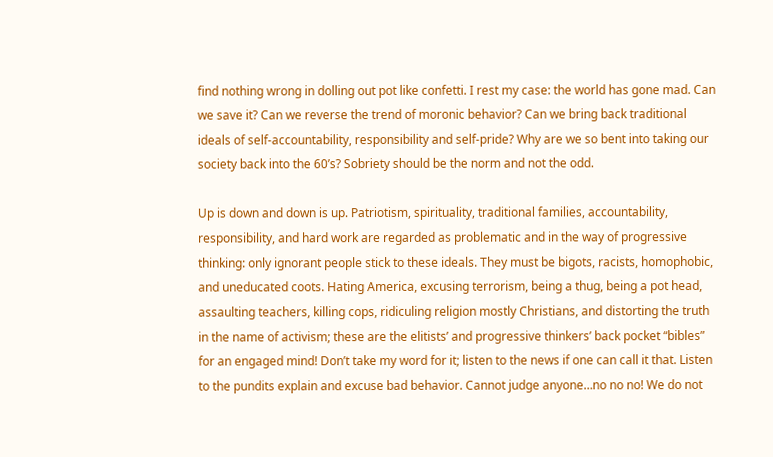find nothing wrong in dolling out pot like confetti. I rest my case: the world has gone mad. Can we save it? Can we reverse the trend of moronic behavior? Can we bring back traditional ideals of self-accountability, responsibility and self-pride? Why are we so bent into taking our society back into the 60’s? Sobriety should be the norm and not the odd.

Up is down and down is up. Patriotism, spirituality, traditional families, accountability, responsibility, and hard work are regarded as problematic and in the way of progressive thinking: only ignorant people stick to these ideals. They must be bigots, racists, homophobic, and uneducated coots. Hating America, excusing terrorism, being a thug, being a pot head, assaulting teachers, killing cops, ridiculing religion mostly Christians, and distorting the truth in the name of activism; these are the elitists’ and progressive thinkers’ back pocket “bibles” for an engaged mind! Don’t take my word for it; listen to the news if one can call it that. Listen to the pundits explain and excuse bad behavior. Cannot judge anyone…no no no! We do not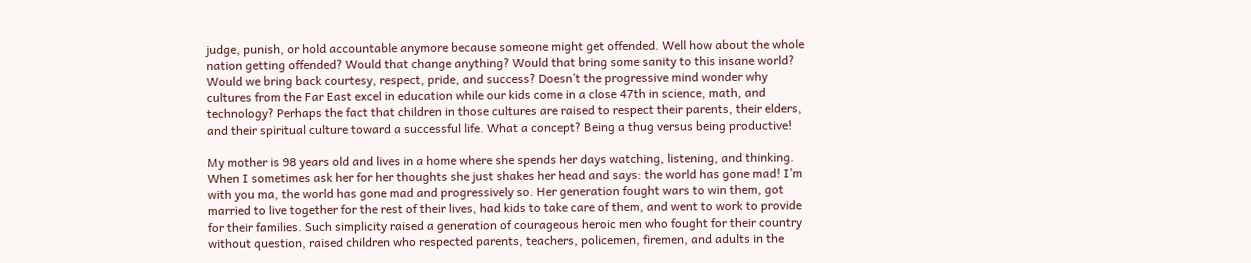judge, punish, or hold accountable anymore because someone might get offended. Well how about the whole nation getting offended? Would that change anything? Would that bring some sanity to this insane world? Would we bring back courtesy, respect, pride, and success? Doesn’t the progressive mind wonder why cultures from the Far East excel in education while our kids come in a close 47th in science, math, and technology? Perhaps the fact that children in those cultures are raised to respect their parents, their elders, and their spiritual culture toward a successful life. What a concept? Being a thug versus being productive!

My mother is 98 years old and lives in a home where she spends her days watching, listening, and thinking. When I sometimes ask her for her thoughts she just shakes her head and says: the world has gone mad! I’m with you ma, the world has gone mad and progressively so. Her generation fought wars to win them, got married to live together for the rest of their lives, had kids to take care of them, and went to work to provide for their families. Such simplicity raised a generation of courageous heroic men who fought for their country without question, raised children who respected parents, teachers, policemen, firemen, and adults in the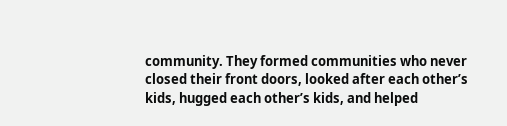community. They formed communities who never closed their front doors, looked after each other’s kids, hugged each other’s kids, and helped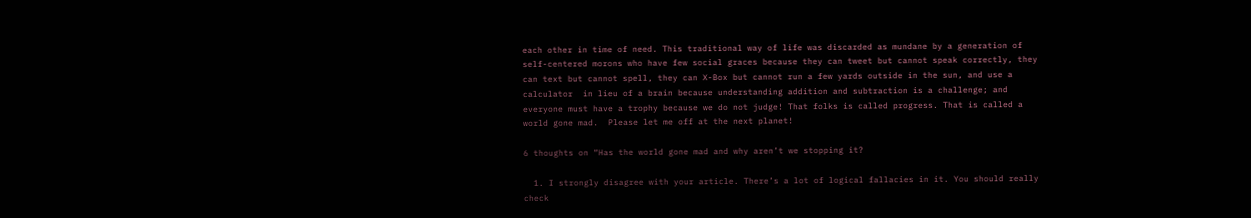each other in time of need. This traditional way of life was discarded as mundane by a generation of self-centered morons who have few social graces because they can tweet but cannot speak correctly, they can text but cannot spell, they can X-Box but cannot run a few yards outside in the sun, and use a calculator  in lieu of a brain because understanding addition and subtraction is a challenge; and everyone must have a trophy because we do not judge! That folks is called progress. That is called a world gone mad.  Please let me off at the next planet!

6 thoughts on “Has the world gone mad and why aren’t we stopping it?

  1. I strongly disagree with your article. There’s a lot of logical fallacies in it. You should really check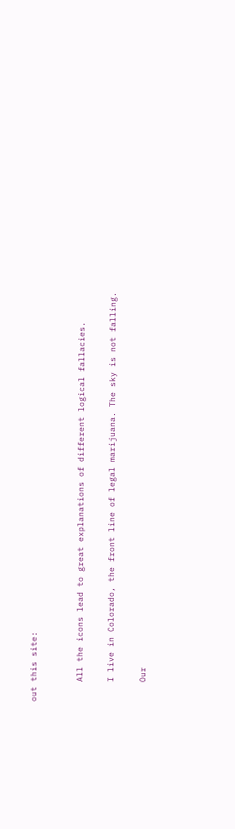out this site:


    All the icons lead to great explanations of different logical fallacies.

    I live in Colorado, the front line of legal marijuana. The sky is not falling.

    Our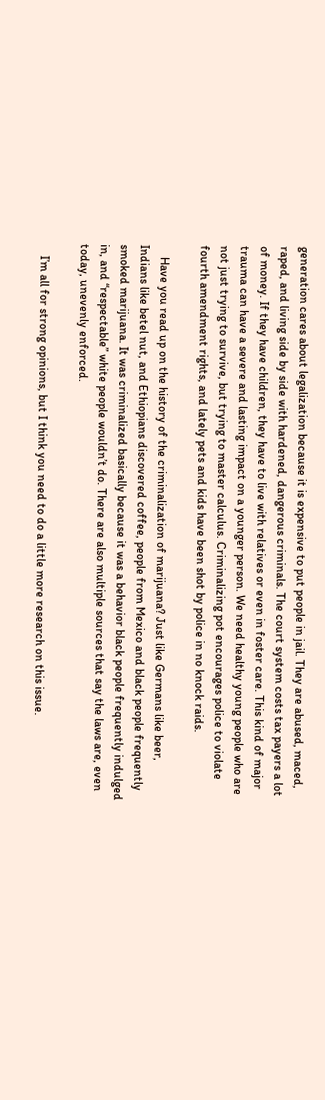generation cares about legalization because it is expensive to put people in jail. They are abused, maced, raped, and living side by side with hardened, dangerous criminals. The court system costs tax payers a lot of money. If they have children, they have to live with relatives or even in foster care. This kind of major trauma can have a severe and lasting impact on a younger person. We need healthy young people who are not just trying to survive, but trying to master calculus. Criminalizing pot encourages police to violate fourth amendment rights, and lately pets and kids have been shot by police in no knock raids.

    Have you read up on the history of the criminalization of marijuana? Just like Germans like beer, Indians like betel nut, and Ethiopians discovered coffee, people from Mexico and black people frequently smoked marijuana. It was criminalized basically because it was a behavior black people frequently indulged in, and “respectable” white people wouldn’t do. There are also multiple sources that say the laws are, even today, unevenly enforced.

    I’m all for strong opinions, but I think you need to do a little more research on this issue.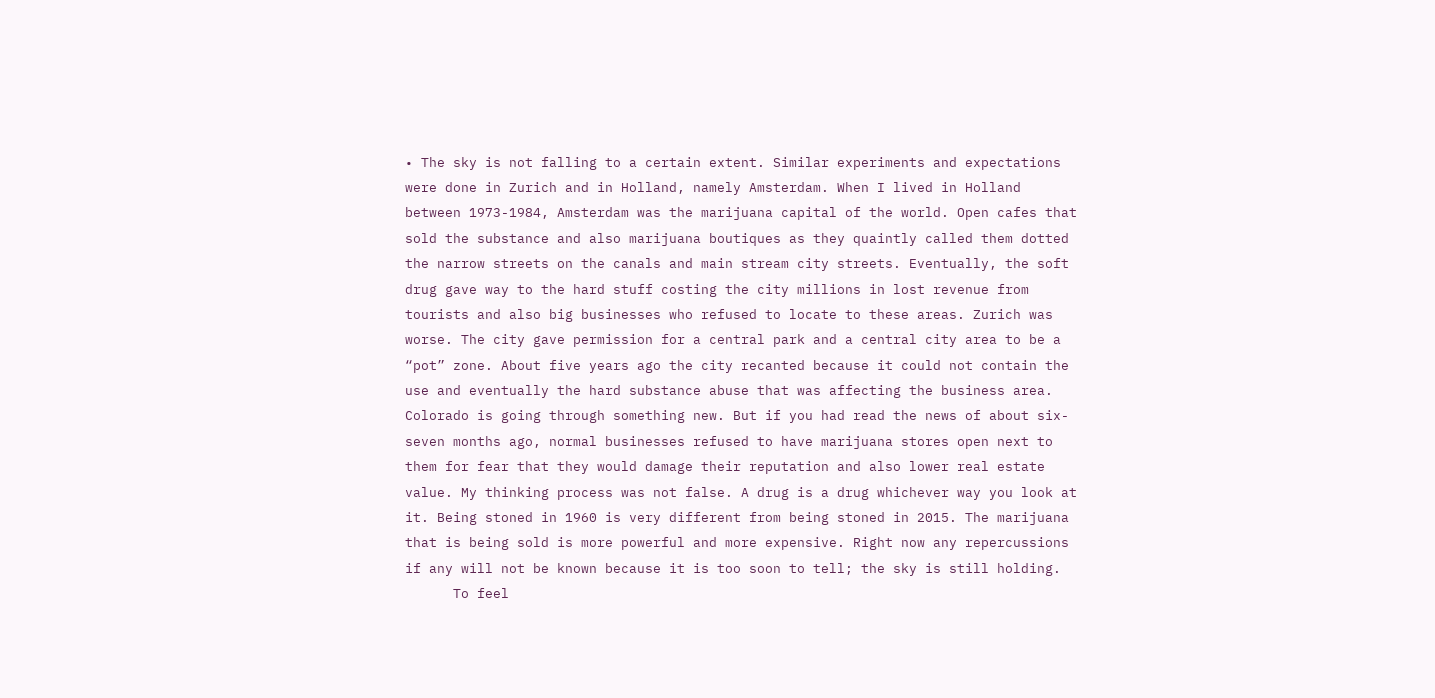• The sky is not falling to a certain extent. Similar experiments and expectations were done in Zurich and in Holland, namely Amsterdam. When I lived in Holland between 1973-1984, Amsterdam was the marijuana capital of the world. Open cafes that sold the substance and also marijuana boutiques as they quaintly called them dotted the narrow streets on the canals and main stream city streets. Eventually, the soft drug gave way to the hard stuff costing the city millions in lost revenue from tourists and also big businesses who refused to locate to these areas. Zurich was worse. The city gave permission for a central park and a central city area to be a “pot” zone. About five years ago the city recanted because it could not contain the use and eventually the hard substance abuse that was affecting the business area. Colorado is going through something new. But if you had read the news of about six-seven months ago, normal businesses refused to have marijuana stores open next to them for fear that they would damage their reputation and also lower real estate value. My thinking process was not false. A drug is a drug whichever way you look at it. Being stoned in 1960 is very different from being stoned in 2015. The marijuana that is being sold is more powerful and more expensive. Right now any repercussions if any will not be known because it is too soon to tell; the sky is still holding.
      To feel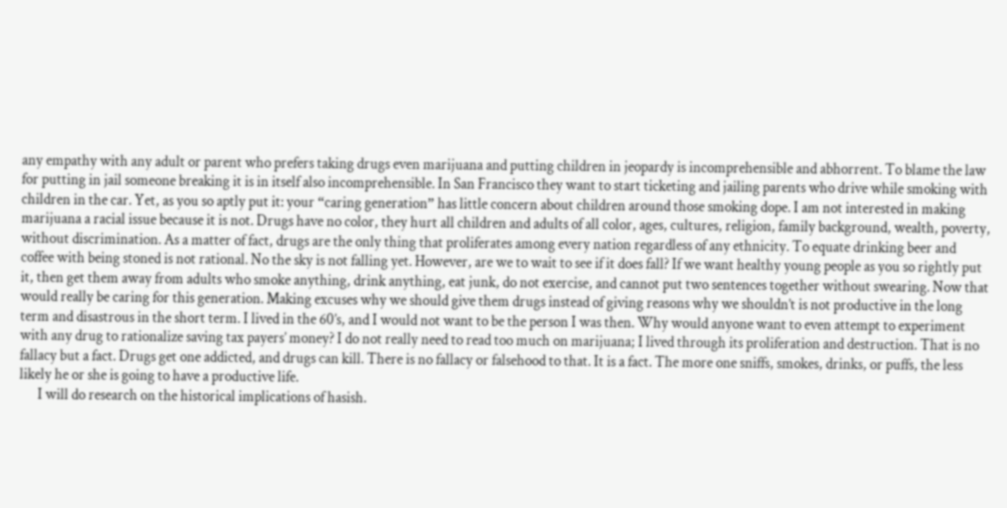any empathy with any adult or parent who prefers taking drugs even marijuana and putting children in jeopardy is incomprehensible and abhorrent. To blame the law for putting in jail someone breaking it is in itself also incomprehensible. In San Francisco they want to start ticketing and jailing parents who drive while smoking with children in the car. Yet, as you so aptly put it: your “caring generation” has little concern about children around those smoking dope. I am not interested in making marijuana a racial issue because it is not. Drugs have no color, they hurt all children and adults of all color, ages, cultures, religion, family background, wealth, poverty, without discrimination. As a matter of fact, drugs are the only thing that proliferates among every nation regardless of any ethnicity. To equate drinking beer and coffee with being stoned is not rational. No the sky is not falling yet. However, are we to wait to see if it does fall? If we want healthy young people as you so rightly put it, then get them away from adults who smoke anything, drink anything, eat junk, do not exercise, and cannot put two sentences together without swearing. Now that would really be caring for this generation. Making excuses why we should give them drugs instead of giving reasons why we shouldn’t is not productive in the long term and disastrous in the short term. I lived in the 60’s, and I would not want to be the person I was then. Why would anyone want to even attempt to experiment with any drug to rationalize saving tax payers’ money? I do not really need to read too much on marijuana; I lived through its proliferation and destruction. That is no fallacy but a fact. Drugs get one addicted, and drugs can kill. There is no fallacy or falsehood to that. It is a fact. The more one sniffs, smokes, drinks, or puffs, the less likely he or she is going to have a productive life.
      I will do research on the historical implications of hasish.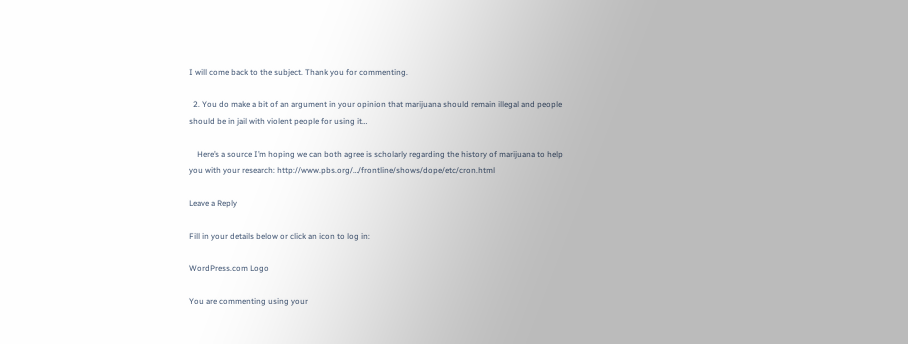I will come back to the subject. Thank you for commenting.

  2. You do make a bit of an argument in your opinion that marijuana should remain illegal and people should be in jail with violent people for using it…

    Here’s a source I’m hoping we can both agree is scholarly regarding the history of marijuana to help you with your research: http://www.pbs.org/…/frontline/shows/dope/etc/cron.html

Leave a Reply

Fill in your details below or click an icon to log in:

WordPress.com Logo

You are commenting using your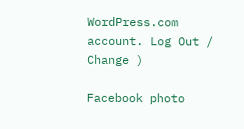WordPress.com account. Log Out /  Change )

Facebook photo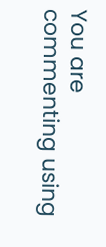You are commenting using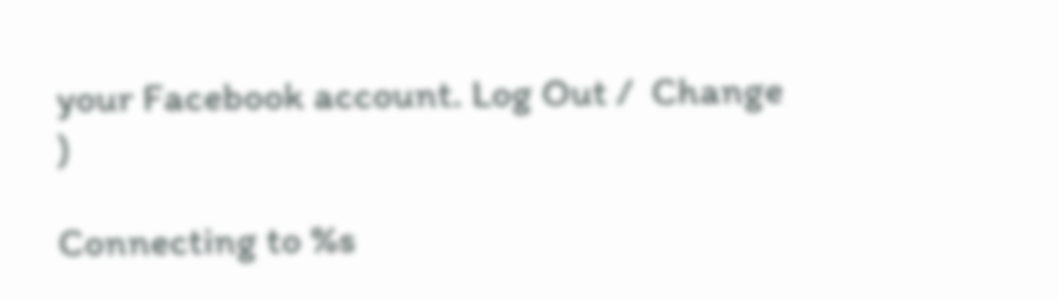your Facebook account. Log Out /  Change )

Connecting to %s